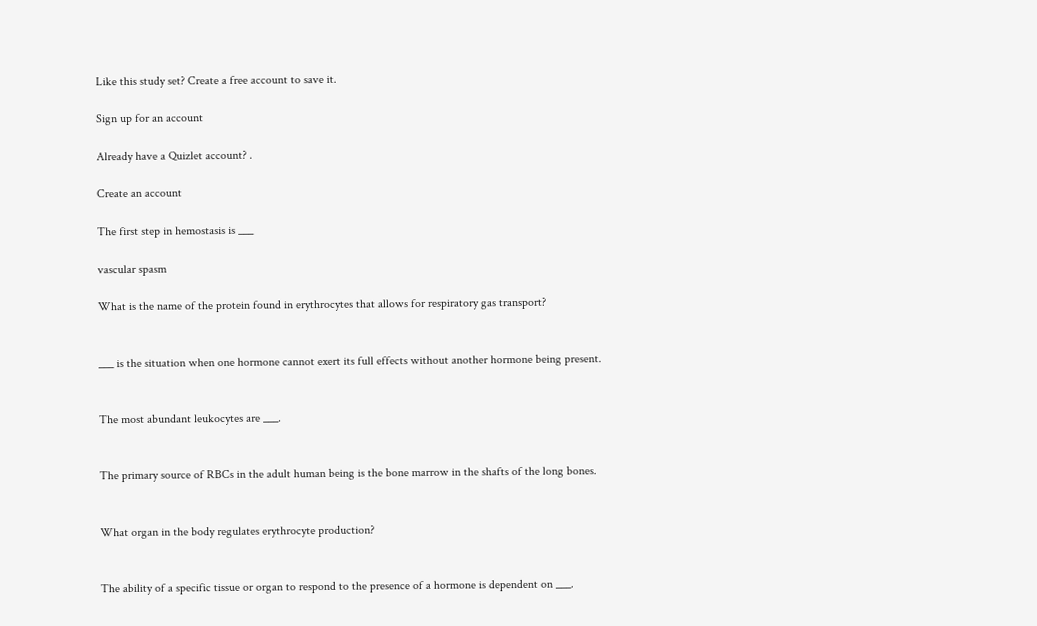Like this study set? Create a free account to save it.

Sign up for an account

Already have a Quizlet account? .

Create an account

The first step in hemostasis is ___

vascular spasm

What is the name of the protein found in erythrocytes that allows for respiratory gas transport?


___ is the situation when one hormone cannot exert its full effects without another hormone being present.


The most abundant leukocytes are ___.


The primary source of RBCs in the adult human being is the bone marrow in the shafts of the long bones.


What organ in the body regulates erythrocyte production?


The ability of a specific tissue or organ to respond to the presence of a hormone is dependent on ___.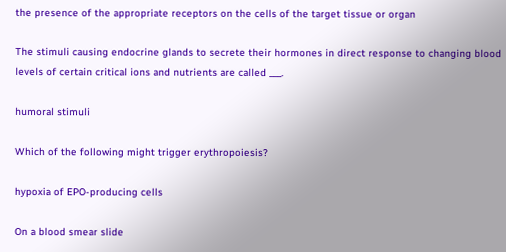the presence of the appropriate receptors on the cells of the target tissue or organ

The stimuli causing endocrine glands to secrete their hormones in direct response to changing blood levels of certain critical ions and nutrients are called ___.

humoral stimuli

Which of the following might trigger erythropoiesis?

hypoxia of EPO-producing cells

On a blood smear slide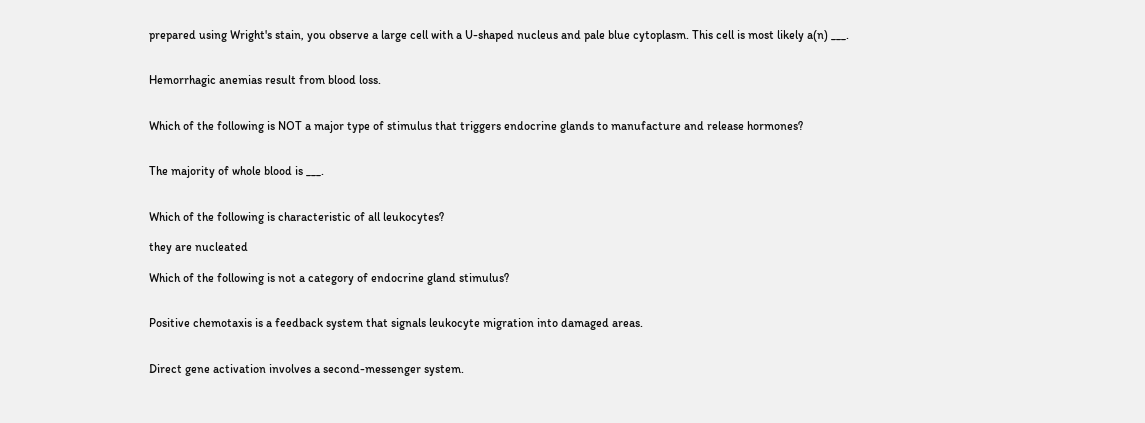prepared using Wright's stain, you observe a large cell with a U-shaped nucleus and pale blue cytoplasm. This cell is most likely a(n) ___.


Hemorrhagic anemias result from blood loss.


Which of the following is NOT a major type of stimulus that triggers endocrine glands to manufacture and release hormones?


The majority of whole blood is ___.


Which of the following is characteristic of all leukocytes?

they are nucleated

Which of the following is not a category of endocrine gland stimulus?


Positive chemotaxis is a feedback system that signals leukocyte migration into damaged areas.


Direct gene activation involves a second-messenger system.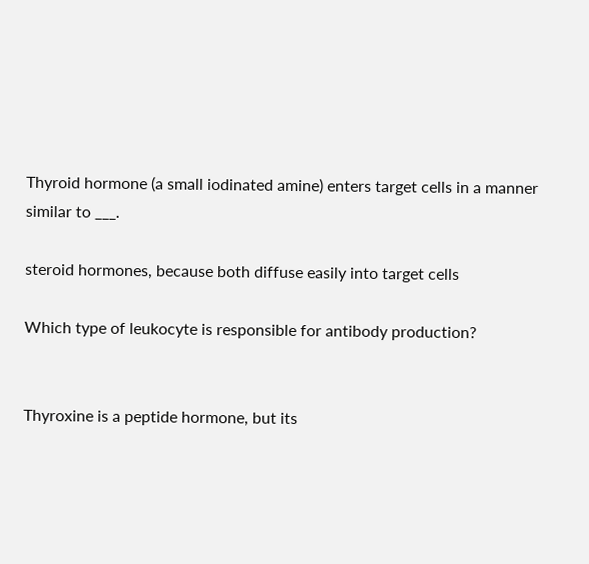Thyroid hormone (a small iodinated amine) enters target cells in a manner similar to ___.

steroid hormones, because both diffuse easily into target cells

Which type of leukocyte is responsible for antibody production?


Thyroxine is a peptide hormone, but its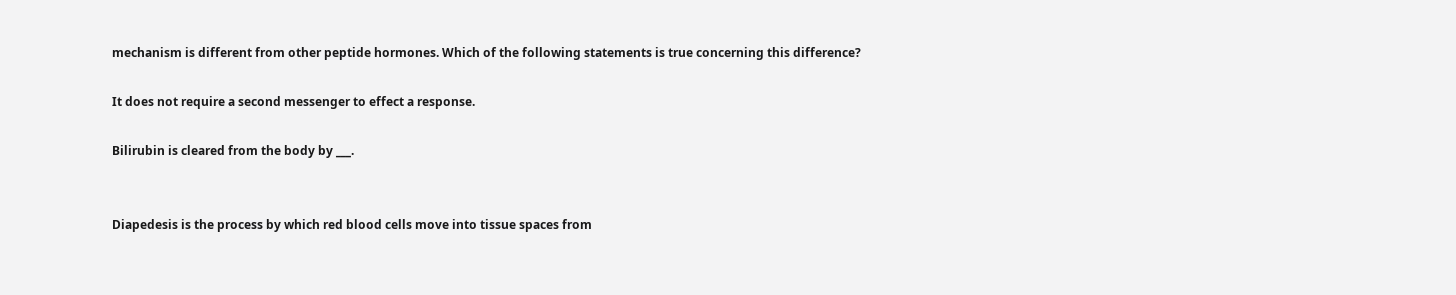mechanism is different from other peptide hormones. Which of the following statements is true concerning this difference?

It does not require a second messenger to effect a response.

Bilirubin is cleared from the body by ___.


Diapedesis is the process by which red blood cells move into tissue spaces from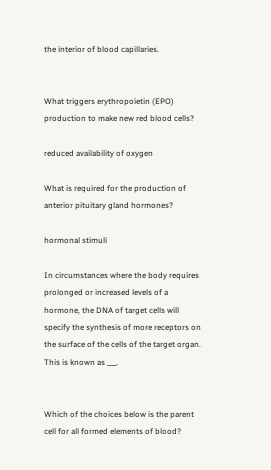the interior of blood capillaries.


What triggers erythropoietin (EPO) production to make new red blood cells?

reduced availability of oxygen

What is required for the production of anterior pituitary gland hormones?

hormonal stimuli

In circumstances where the body requires prolonged or increased levels of a hormone, the DNA of target cells will specify the synthesis of more receptors on the surface of the cells of the target organ. This is known as ___.


Which of the choices below is the parent cell for all formed elements of blood?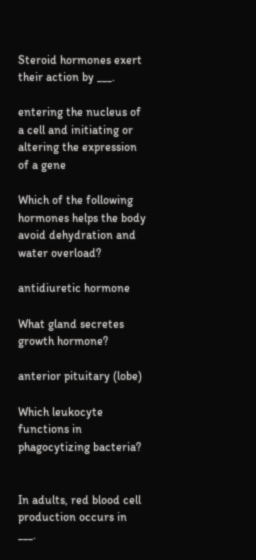Steroid hormones exert their action by ___.

entering the nucleus of a cell and initiating or altering the expression of a gene

Which of the following hormones helps the body avoid dehydration and water overload?

antidiuretic hormone

What gland secretes growth hormone?

anterior pituitary (lobe)

Which leukocyte functions in phagocytizing bacteria?


In adults, red blood cell production occurs in ___.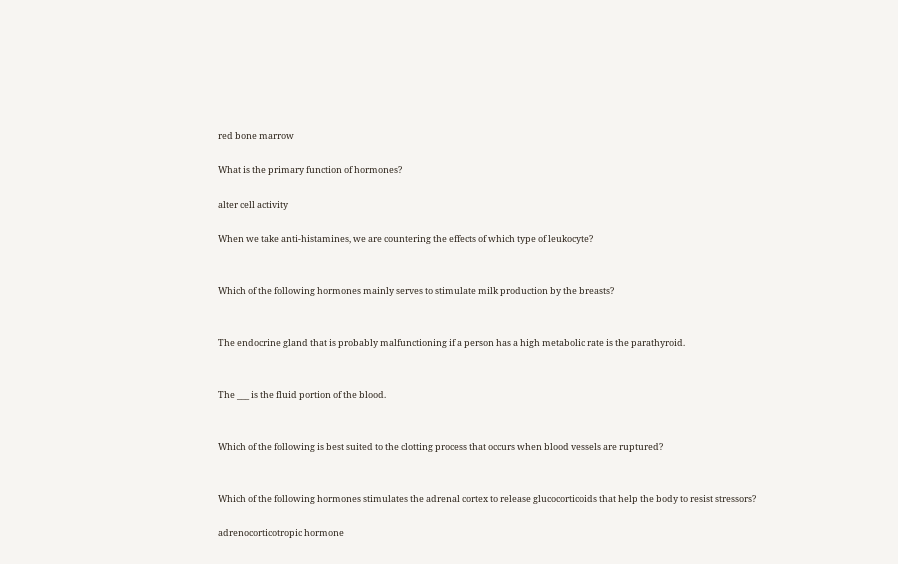red bone marrow

What is the primary function of hormones?

alter cell activity

When we take anti-histamines, we are countering the effects of which type of leukocyte?


Which of the following hormones mainly serves to stimulate milk production by the breasts?


The endocrine gland that is probably malfunctioning if a person has a high metabolic rate is the parathyroid.


The ___ is the fluid portion of the blood.


Which of the following is best suited to the clotting process that occurs when blood vessels are ruptured?


Which of the following hormones stimulates the adrenal cortex to release glucocorticoids that help the body to resist stressors?

adrenocorticotropic hormone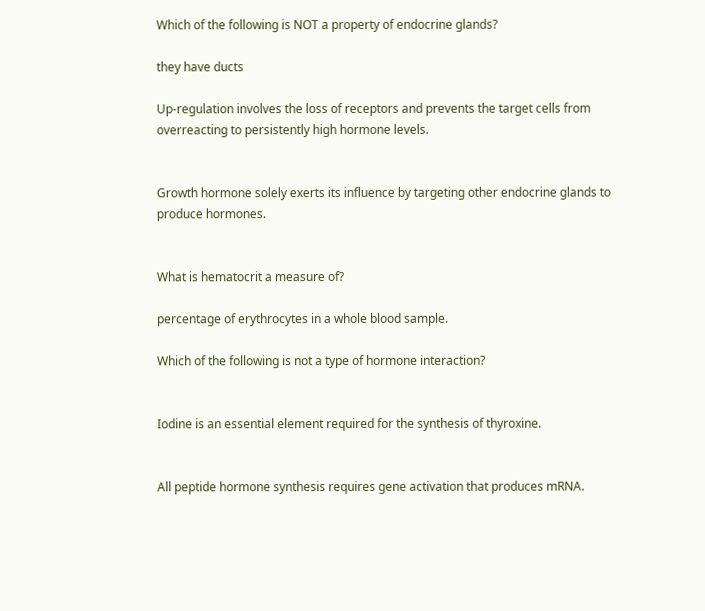Which of the following is NOT a property of endocrine glands?

they have ducts

Up-regulation involves the loss of receptors and prevents the target cells from overreacting to persistently high hormone levels.


Growth hormone solely exerts its influence by targeting other endocrine glands to produce hormones.


What is hematocrit a measure of?

percentage of erythrocytes in a whole blood sample.

Which of the following is not a type of hormone interaction?


Iodine is an essential element required for the synthesis of thyroxine.


All peptide hormone synthesis requires gene activation that produces mRNA.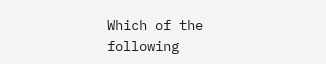Which of the following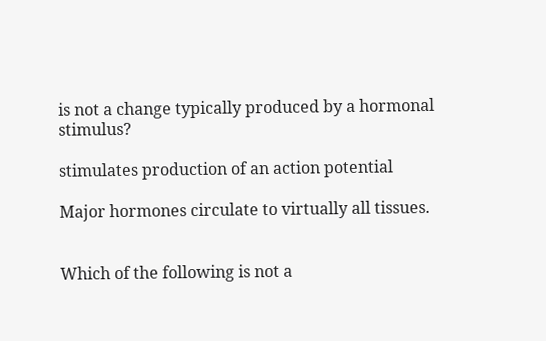is not a change typically produced by a hormonal stimulus?

stimulates production of an action potential

Major hormones circulate to virtually all tissues.


Which of the following is not a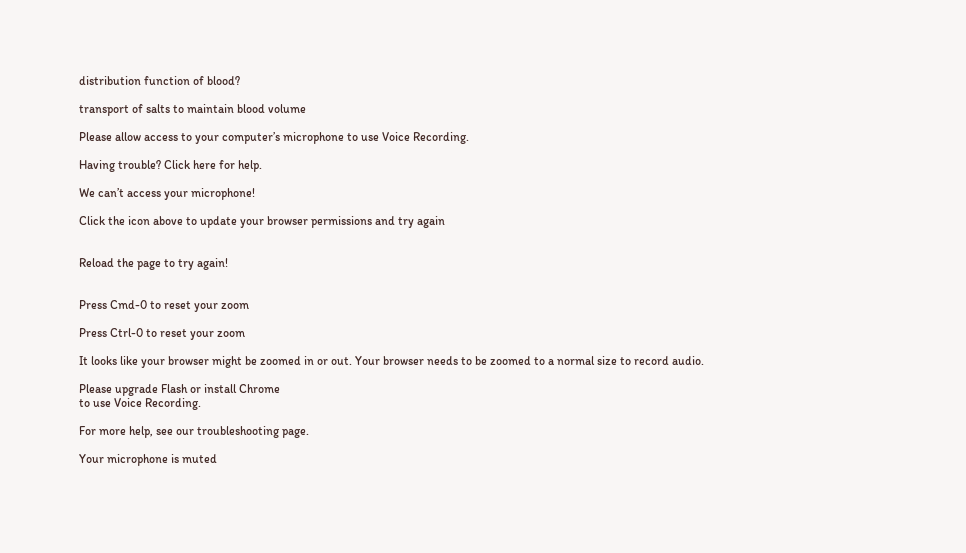distribution function of blood?

transport of salts to maintain blood volume

Please allow access to your computer’s microphone to use Voice Recording.

Having trouble? Click here for help.

We can’t access your microphone!

Click the icon above to update your browser permissions and try again


Reload the page to try again!


Press Cmd-0 to reset your zoom

Press Ctrl-0 to reset your zoom

It looks like your browser might be zoomed in or out. Your browser needs to be zoomed to a normal size to record audio.

Please upgrade Flash or install Chrome
to use Voice Recording.

For more help, see our troubleshooting page.

Your microphone is muted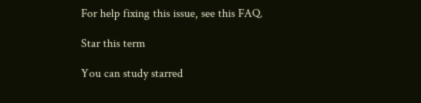For help fixing this issue, see this FAQ.

Star this term

You can study starred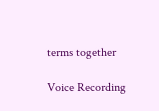terms together

Voice Recording